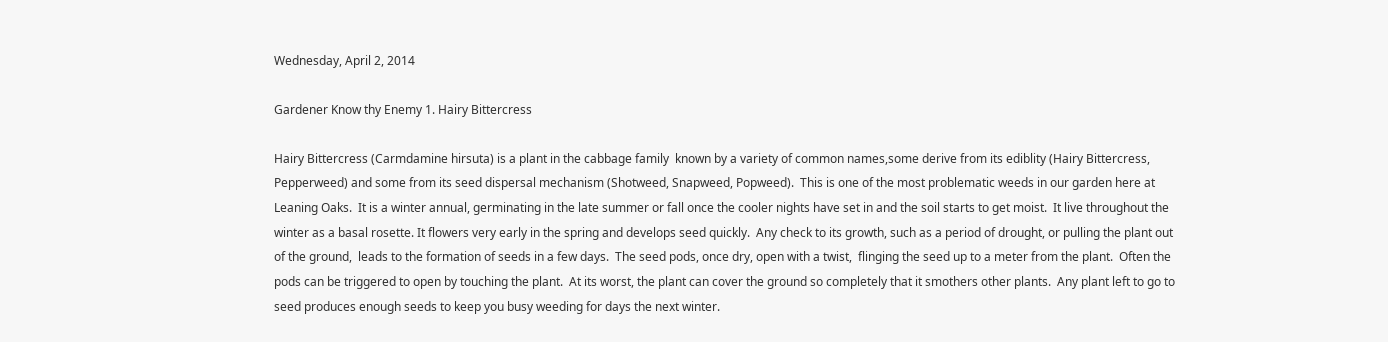Wednesday, April 2, 2014

Gardener Know thy Enemy 1. Hairy Bittercress

Hairy Bittercress (Carmdamine hirsuta) is a plant in the cabbage family  known by a variety of common names,some derive from its ediblity (Hairy Bittercress, Pepperweed) and some from its seed dispersal mechanism (Shotweed, Snapweed, Popweed).  This is one of the most problematic weeds in our garden here at Leaning Oaks.  It is a winter annual, germinating in the late summer or fall once the cooler nights have set in and the soil starts to get moist.  It live throughout the winter as a basal rosette. It flowers very early in the spring and develops seed quickly.  Any check to its growth, such as a period of drought, or pulling the plant out of the ground,  leads to the formation of seeds in a few days.  The seed pods, once dry, open with a twist,  flinging the seed up to a meter from the plant.  Often the pods can be triggered to open by touching the plant.  At its worst, the plant can cover the ground so completely that it smothers other plants.  Any plant left to go to seed produces enough seeds to keep you busy weeding for days the next winter.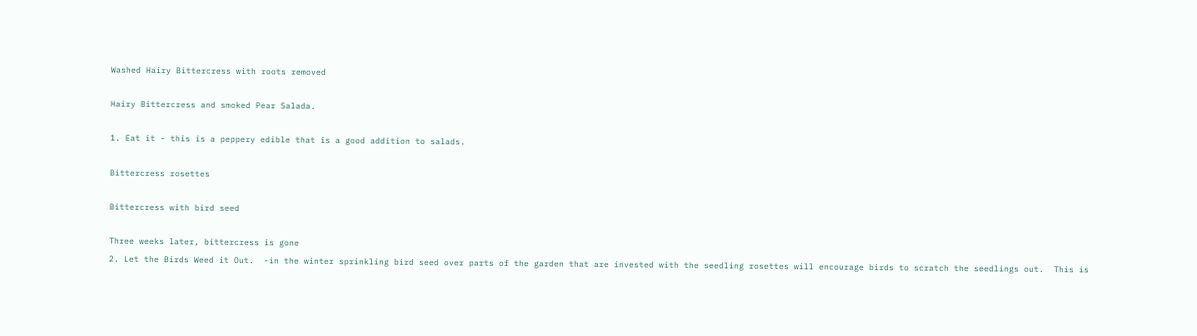Washed Hairy Bittercress with roots removed

Hairy Bittercress and smoked Pear Salada.

1. Eat it - this is a peppery edible that is a good addition to salads.

Bittercress rosettes

Bittercress with bird seed

Three weeks later, bittercress is gone
2. Let the Birds Weed it Out.  -in the winter sprinkling bird seed over parts of the garden that are invested with the seedling rosettes will encourage birds to scratch the seedlings out.  This is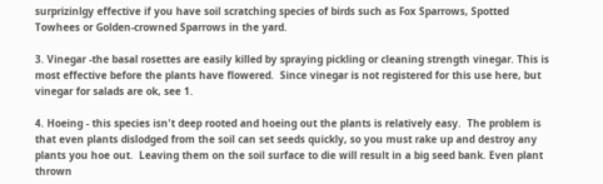surprizinlgy effective if you have soil scratching species of birds such as Fox Sparrows, Spotted Towhees or Golden-crowned Sparrows in the yard.

3. Vinegar -the basal rosettes are easily killed by spraying pickling or cleaning strength vinegar. This is most effective before the plants have flowered.  Since vinegar is not registered for this use here, but vinegar for salads are ok, see 1.

4. Hoeing - this species isn't deep rooted and hoeing out the plants is relatively easy.  The problem is that even plants dislodged from the soil can set seeds quickly, so you must rake up and destroy any plants you hoe out.  Leaving them on the soil surface to die will result in a big seed bank. Even plant thrown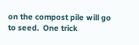on the compost pile will go to seed.  One trick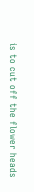is to cut off the flower heads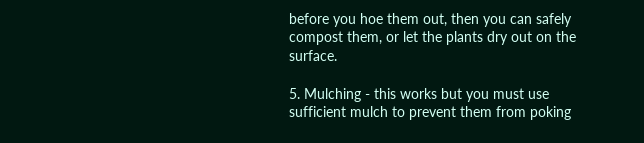before you hoe them out, then you can safely compost them, or let the plants dry out on the surface.

5. Mulching - this works but you must use sufficient mulch to prevent them from poking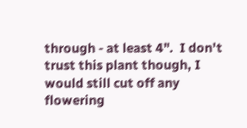through - at least 4".  I don't trust this plant though, I would still cut off any flowering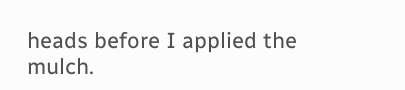heads before I applied the mulch.